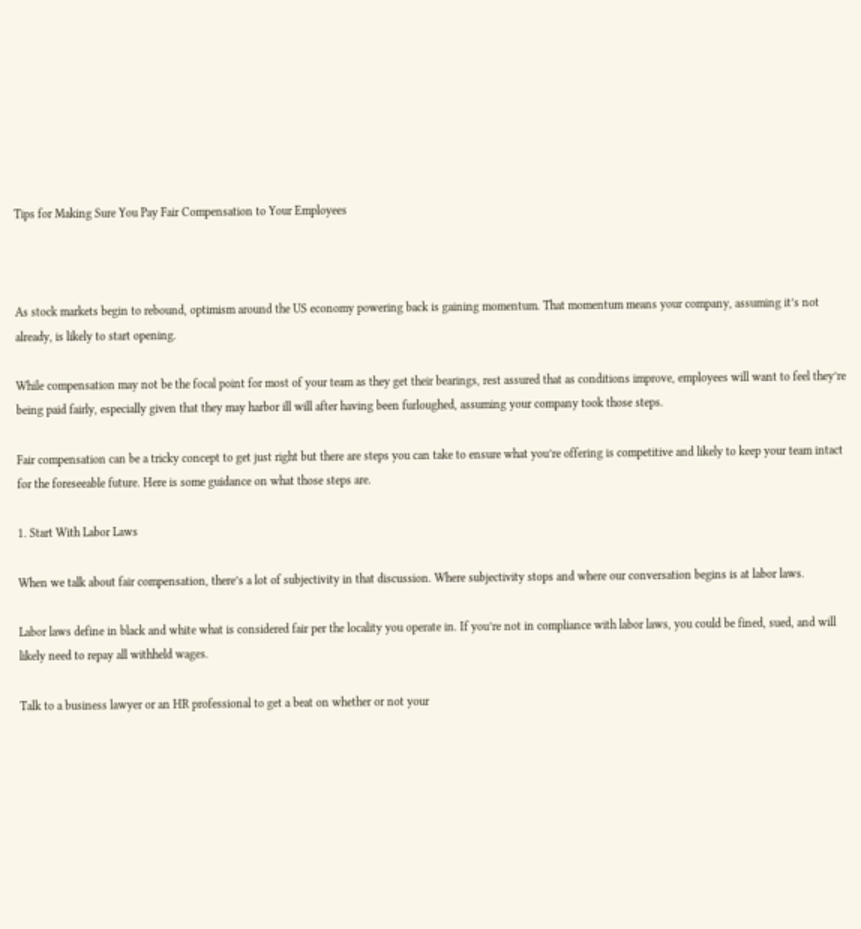Tips for Making Sure You Pay Fair Compensation to Your Employees



As stock markets begin to rebound, optimism around the US economy powering back is gaining momentum. That momentum means your company, assuming it’s not already, is likely to start opening.

While compensation may not be the focal point for most of your team as they get their bearings, rest assured that as conditions improve, employees will want to feel they’re being paid fairly, especially given that they may harbor ill will after having been furloughed, assuming your company took those steps.

Fair compensation can be a tricky concept to get just right but there are steps you can take to ensure what you’re offering is competitive and likely to keep your team intact for the foreseeable future. Here is some guidance on what those steps are.

1. Start With Labor Laws

When we talk about fair compensation, there’s a lot of subjectivity in that discussion. Where subjectivity stops and where our conversation begins is at labor laws.

Labor laws define in black and white what is considered fair per the locality you operate in. If you’re not in compliance with labor laws, you could be fined, sued, and will likely need to repay all withheld wages.

Talk to a business lawyer or an HR professional to get a beat on whether or not your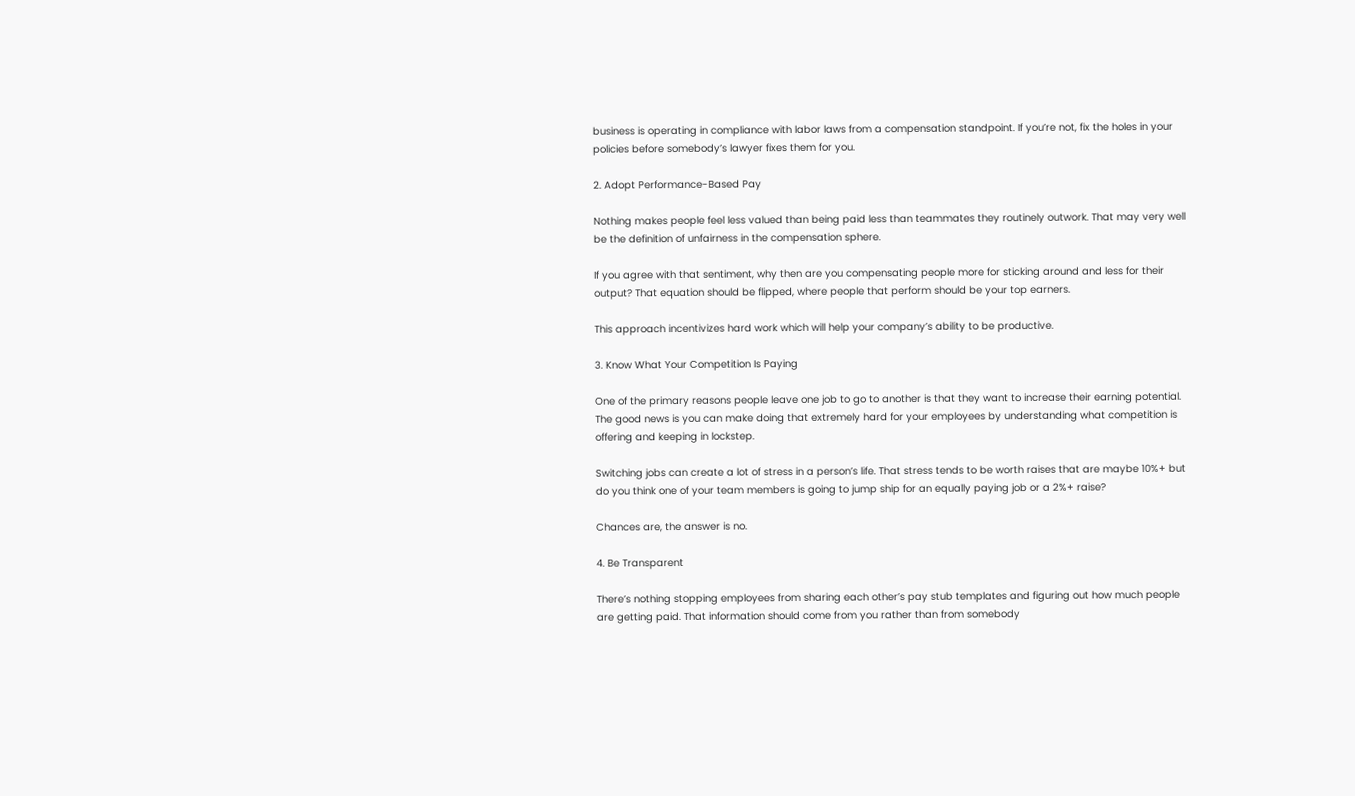business is operating in compliance with labor laws from a compensation standpoint. If you’re not, fix the holes in your policies before somebody’s lawyer fixes them for you.

2. Adopt Performance-Based Pay

Nothing makes people feel less valued than being paid less than teammates they routinely outwork. That may very well be the definition of unfairness in the compensation sphere.

If you agree with that sentiment, why then are you compensating people more for sticking around and less for their output? That equation should be flipped, where people that perform should be your top earners.

This approach incentivizes hard work which will help your company’s ability to be productive.

3. Know What Your Competition Is Paying

One of the primary reasons people leave one job to go to another is that they want to increase their earning potential. The good news is you can make doing that extremely hard for your employees by understanding what competition is offering and keeping in lockstep.

Switching jobs can create a lot of stress in a person’s life. That stress tends to be worth raises that are maybe 10%+ but do you think one of your team members is going to jump ship for an equally paying job or a 2%+ raise?

Chances are, the answer is no.

4. Be Transparent

There’s nothing stopping employees from sharing each other’s pay stub templates and figuring out how much people are getting paid. That information should come from you rather than from somebody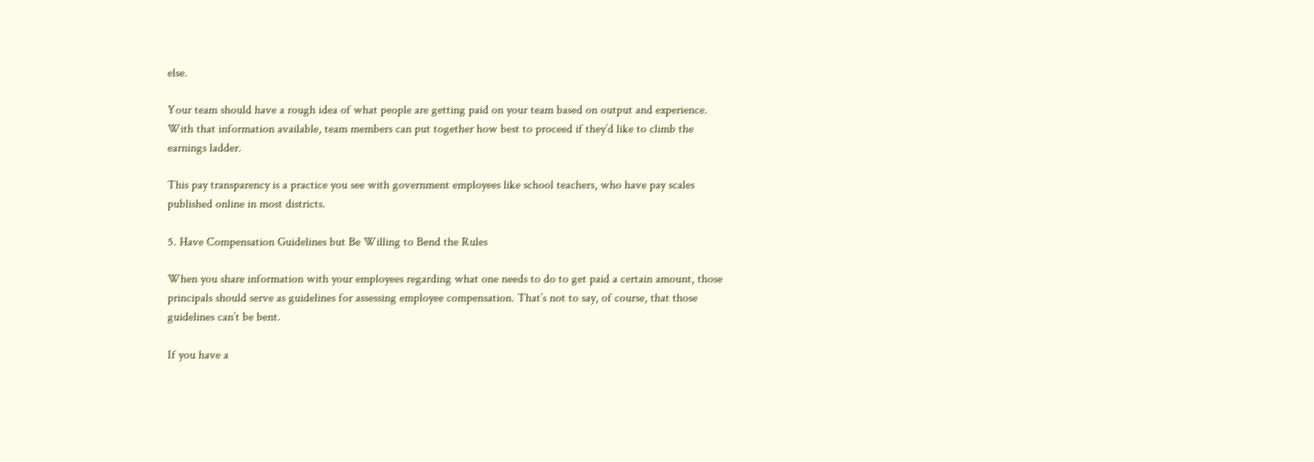else.

Your team should have a rough idea of what people are getting paid on your team based on output and experience. With that information available, team members can put together how best to proceed if they’d like to climb the earnings ladder.

This pay transparency is a practice you see with government employees like school teachers, who have pay scales published online in most districts.

5. Have Compensation Guidelines but Be Willing to Bend the Rules

When you share information with your employees regarding what one needs to do to get paid a certain amount, those principals should serve as guidelines for assessing employee compensation. That’s not to say, of course, that those guidelines can’t be bent.

If you have a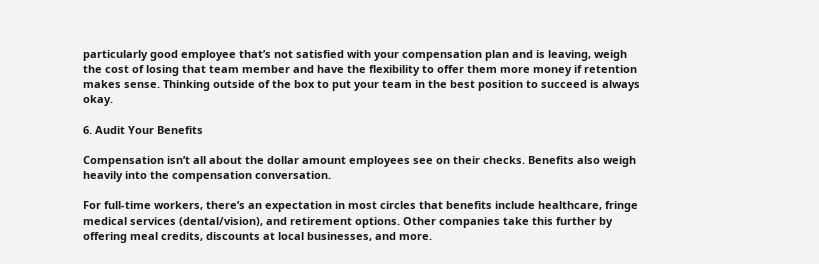particularly good employee that’s not satisfied with your compensation plan and is leaving, weigh the cost of losing that team member and have the flexibility to offer them more money if retention makes sense. Thinking outside of the box to put your team in the best position to succeed is always okay.

6. Audit Your Benefits

Compensation isn’t all about the dollar amount employees see on their checks. Benefits also weigh heavily into the compensation conversation.

For full-time workers, there’s an expectation in most circles that benefits include healthcare, fringe medical services (dental/vision), and retirement options. Other companies take this further by offering meal credits, discounts at local businesses, and more.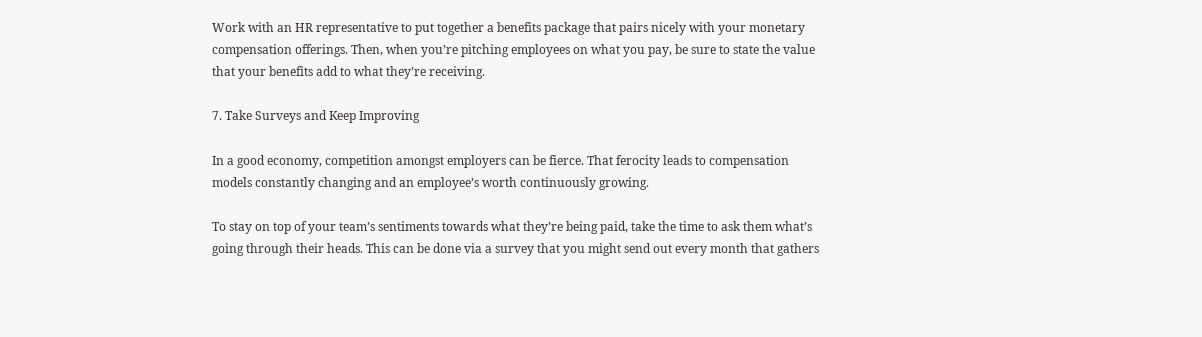Work with an HR representative to put together a benefits package that pairs nicely with your monetary compensation offerings. Then, when you’re pitching employees on what you pay, be sure to state the value that your benefits add to what they’re receiving.

7. Take Surveys and Keep Improving

In a good economy, competition amongst employers can be fierce. That ferocity leads to compensation models constantly changing and an employee’s worth continuously growing.

To stay on top of your team’s sentiments towards what they’re being paid, take the time to ask them what’s going through their heads. This can be done via a survey that you might send out every month that gathers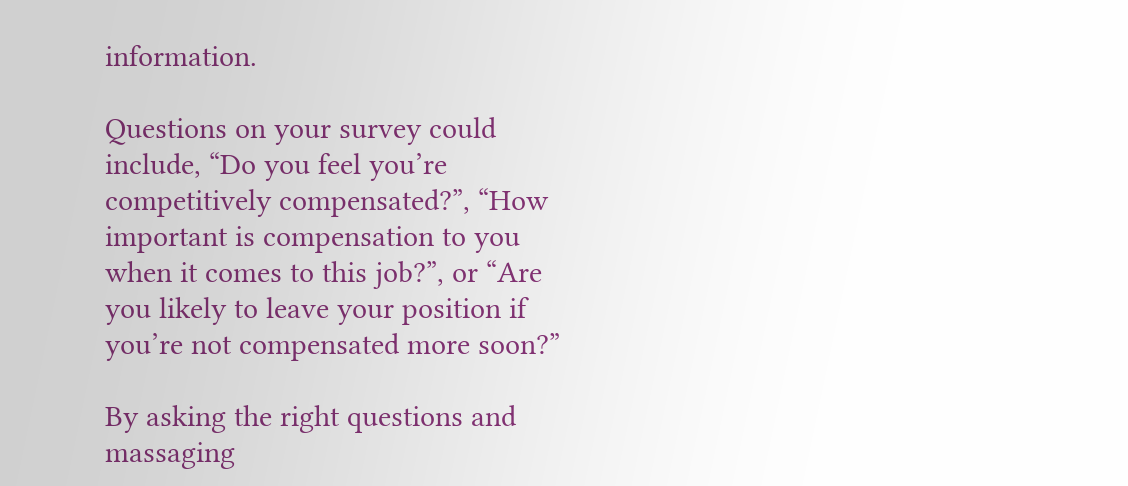information.

Questions on your survey could include, “Do you feel you’re competitively compensated?”, “How important is compensation to you when it comes to this job?”, or “Are you likely to leave your position if you’re not compensated more soon?”

By asking the right questions and massaging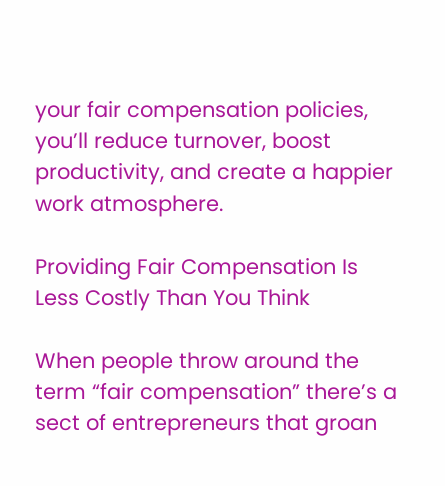your fair compensation policies, you’ll reduce turnover, boost productivity, and create a happier work atmosphere.

Providing Fair Compensation Is Less Costly Than You Think

When people throw around the term “fair compensation” there’s a sect of entrepreneurs that groan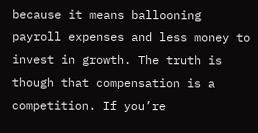because it means ballooning payroll expenses and less money to invest in growth. The truth is though that compensation is a competition. If you’re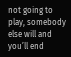not going to play, somebody else will and you’ll end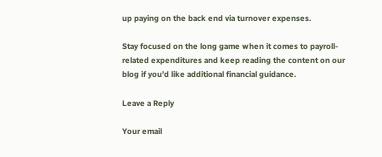up paying on the back end via turnover expenses.

Stay focused on the long game when it comes to payroll-related expenditures and keep reading the content on our blog if you’d like additional financial guidance.

Leave a Reply

Your email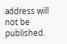address will not be published.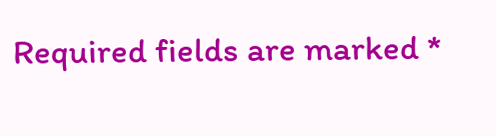Required fields are marked *